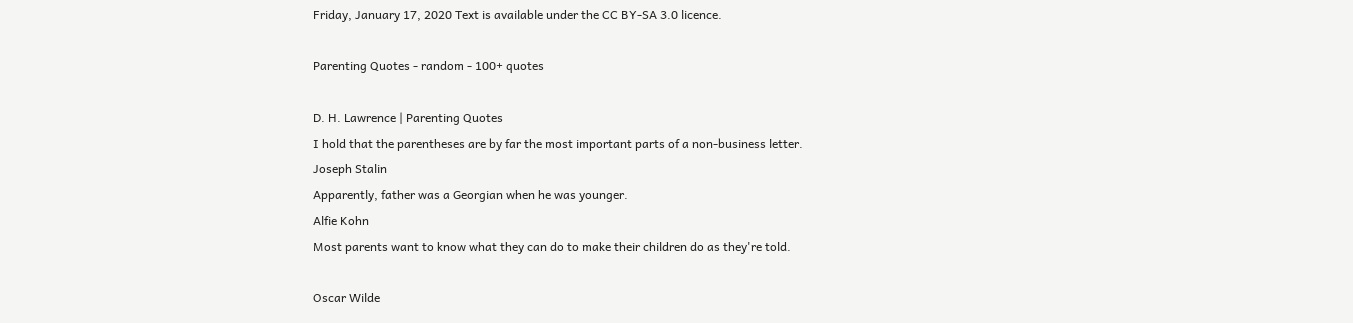Friday, January 17, 2020 Text is available under the CC BY-SA 3.0 licence.

Parenting Quotes - random - 100+ quotes

D. H. Lawrence | Parenting Quotes
I hold that the parentheses are by far the most important parts of a non-business letter.
Joseph Stalin
Apparently, father was a Georgian when he was younger.
Alfie Kohn
Most parents want to know what they can do to make their children do as they're told.

Oscar Wilde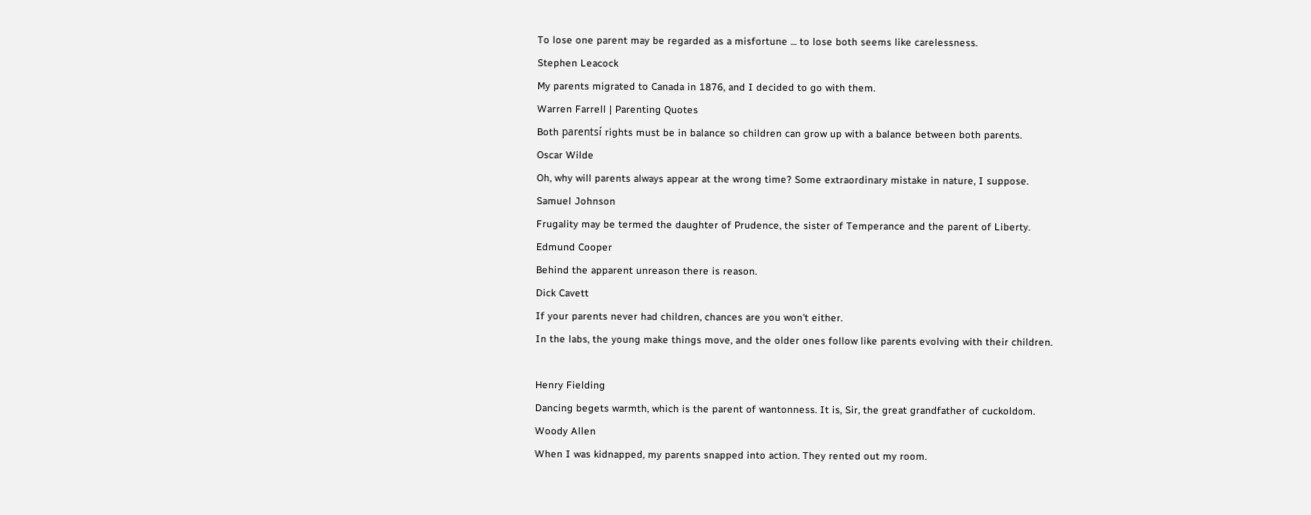To lose one parent may be regarded as a misfortune ... to lose both seems like carelessness.
Stephen Leacock
My parents migrated to Canada in 1876, and I decided to go with them.
Warren Farrell | Parenting Quotes
Both parentsí rights must be in balance so children can grow up with a balance between both parents.
Oscar Wilde
Oh, why will parents always appear at the wrong time? Some extraordinary mistake in nature, I suppose.
Samuel Johnson
Frugality may be termed the daughter of Prudence, the sister of Temperance and the parent of Liberty.
Edmund Cooper
Behind the apparent unreason there is reason.
Dick Cavett
If your parents never had children, chances are you won't either.
In the labs, the young make things move, and the older ones follow like parents evolving with their children.

Henry Fielding
Dancing begets warmth, which is the parent of wantonness. It is, Sir, the great grandfather of cuckoldom.
Woody Allen
When I was kidnapped, my parents snapped into action. They rented out my room.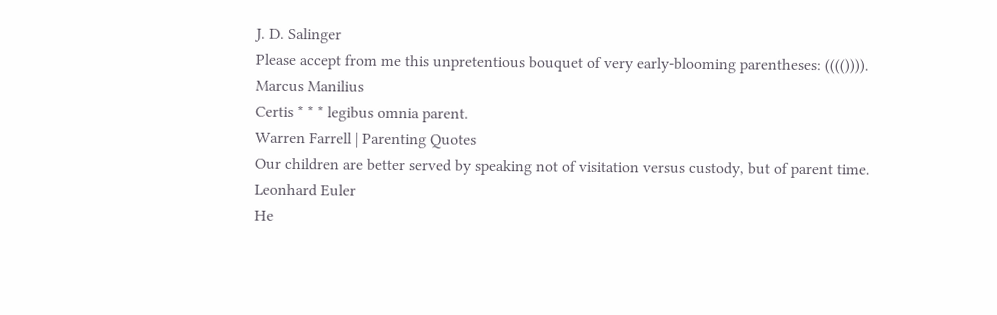J. D. Salinger
Please accept from me this unpretentious bouquet of very early-blooming parentheses: (((()))).
Marcus Manilius
Certis * * * legibus omnia parent.
Warren Farrell | Parenting Quotes
Our children are better served by speaking not of visitation versus custody, but of parent time.
Leonhard Euler
He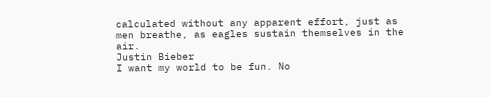calculated without any apparent effort, just as men breathe, as eagles sustain themselves in the air.
Justin Bieber
I want my world to be fun. No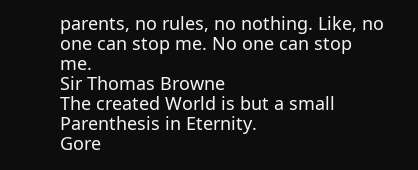parents, no rules, no nothing. Like, no one can stop me. No one can stop me.
Sir Thomas Browne
The created World is but a small Parenthesis in Eternity.
Gore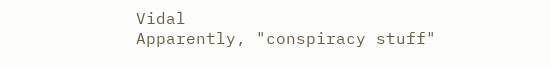Vidal
Apparently, "conspiracy stuff"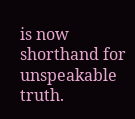is now shorthand for unspeakable truth.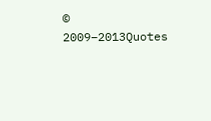© 2009–2013Quotes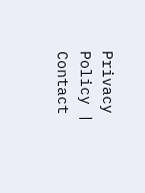Privacy Policy | Contact